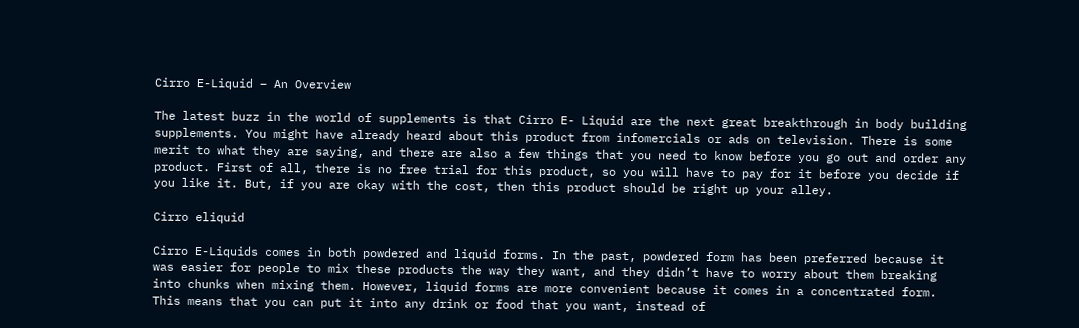Cirro E-Liquid – An Overview

The latest buzz in the world of supplements is that Cirro E- Liquid are the next great breakthrough in body building supplements. You might have already heard about this product from infomercials or ads on television. There is some merit to what they are saying, and there are also a few things that you need to know before you go out and order any product. First of all, there is no free trial for this product, so you will have to pay for it before you decide if you like it. But, if you are okay with the cost, then this product should be right up your alley.

Cirro eliquid

Cirro E-Liquids comes in both powdered and liquid forms. In the past, powdered form has been preferred because it was easier for people to mix these products the way they want, and they didn’t have to worry about them breaking into chunks when mixing them. However, liquid forms are more convenient because it comes in a concentrated form. This means that you can put it into any drink or food that you want, instead of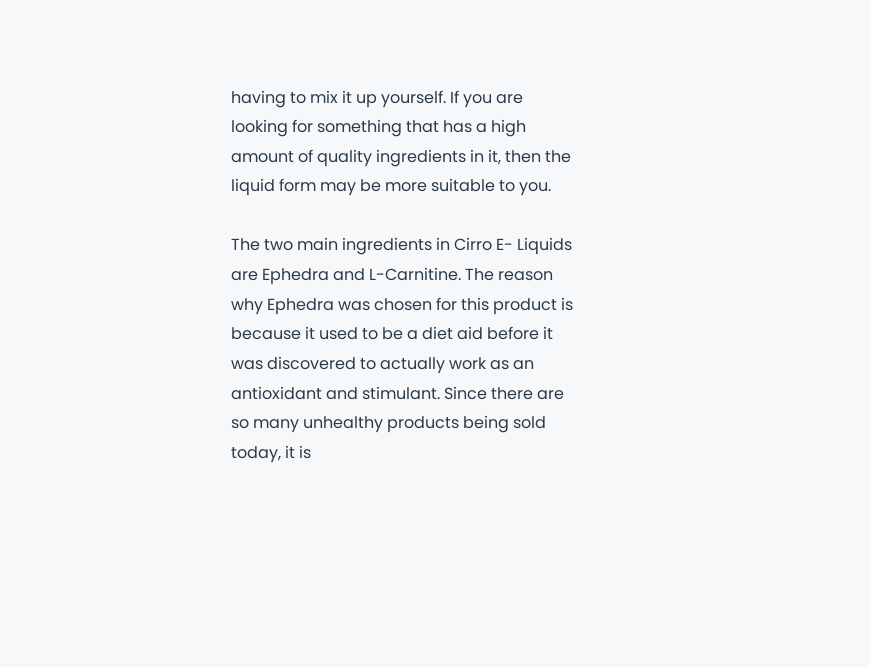having to mix it up yourself. If you are looking for something that has a high amount of quality ingredients in it, then the liquid form may be more suitable to you.

The two main ingredients in Cirro E- Liquids are Ephedra and L-Carnitine. The reason why Ephedra was chosen for this product is because it used to be a diet aid before it was discovered to actually work as an antioxidant and stimulant. Since there are so many unhealthy products being sold today, it is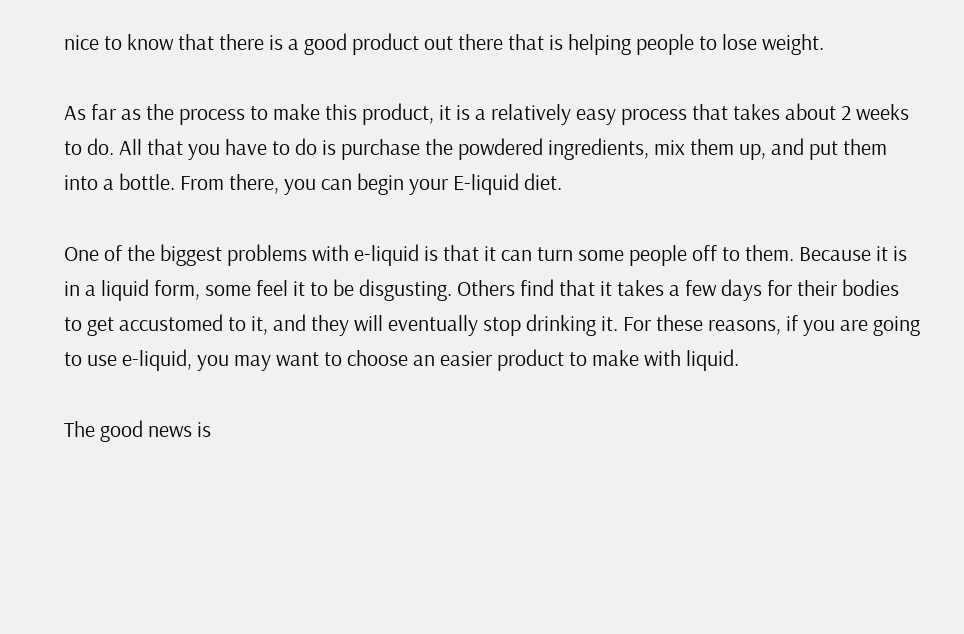nice to know that there is a good product out there that is helping people to lose weight.

As far as the process to make this product, it is a relatively easy process that takes about 2 weeks to do. All that you have to do is purchase the powdered ingredients, mix them up, and put them into a bottle. From there, you can begin your E-liquid diet.

One of the biggest problems with e-liquid is that it can turn some people off to them. Because it is in a liquid form, some feel it to be disgusting. Others find that it takes a few days for their bodies to get accustomed to it, and they will eventually stop drinking it. For these reasons, if you are going to use e-liquid, you may want to choose an easier product to make with liquid.

The good news is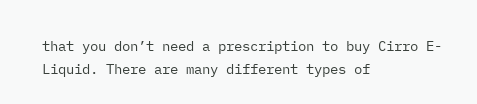that you don’t need a prescription to buy Cirro E- Liquid. There are many different types of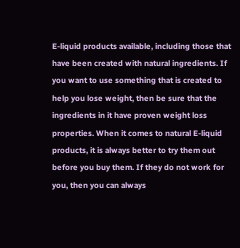E-liquid products available, including those that have been created with natural ingredients. If you want to use something that is created to help you lose weight, then be sure that the ingredients in it have proven weight loss properties. When it comes to natural E-liquid products, it is always better to try them out before you buy them. If they do not work for you, then you can always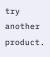try another product.